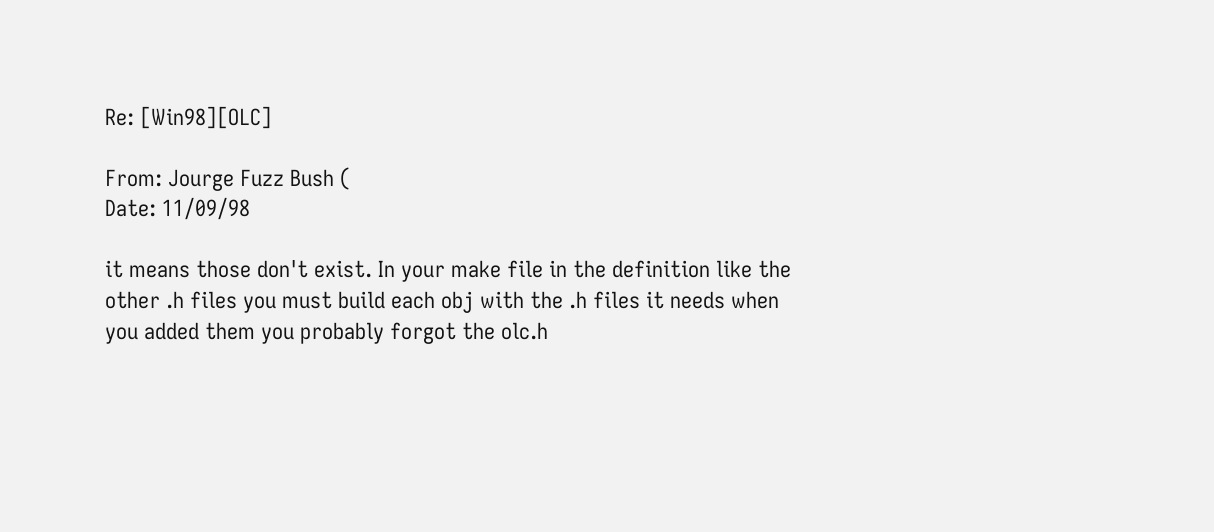Re: [Win98][OLC]

From: Jourge Fuzz Bush (
Date: 11/09/98

it means those don't exist. In your make file in the definition like the
other .h files you must build each obj with the .h files it needs when
you added them you probably forgot the olc.h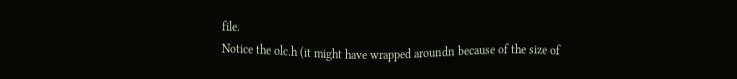file.
Notice the olc.h (it might have wrapped aroundn because of the size of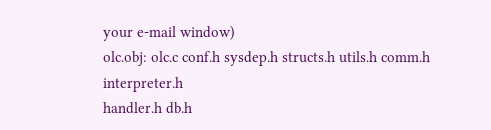your e-mail window)
olc.obj: olc.c conf.h sysdep.h structs.h utils.h comm.h interpreter.h
handler.h db.h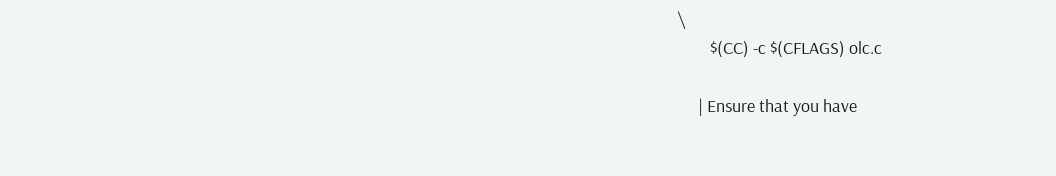\
        $(CC) -c $(CFLAGS) olc.c

     | Ensure that you have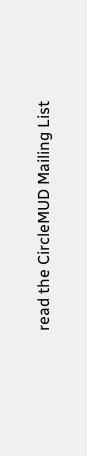read the CircleMUD Mailing List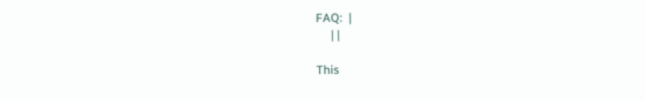FAQ:  |
     | |

This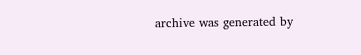archive was generated by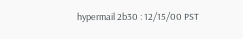hypermail 2b30 : 12/15/00 PST